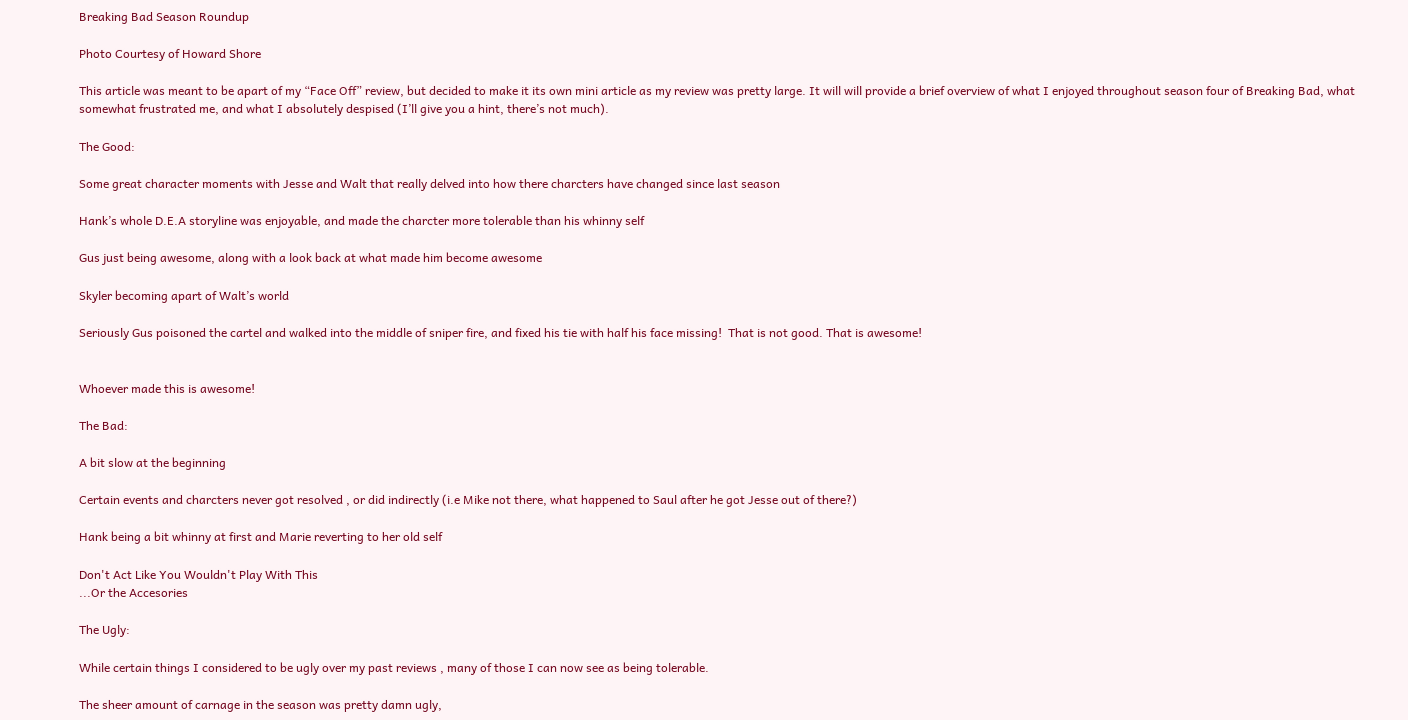Breaking Bad Season Roundup

Photo Courtesy of Howard Shore

This article was meant to be apart of my “Face Off” review, but decided to make it its own mini article as my review was pretty large. It will will provide a brief overview of what I enjoyed throughout season four of Breaking Bad, what somewhat frustrated me, and what I absolutely despised (I’ll give you a hint, there’s not much).

The Good:

Some great character moments with Jesse and Walt that really delved into how there charcters have changed since last season

Hank’s whole D.E.A storyline was enjoyable, and made the charcter more tolerable than his whinny self

Gus just being awesome, along with a look back at what made him become awesome

Skyler becoming apart of Walt’s world

Seriously Gus poisoned the cartel and walked into the middle of sniper fire, and fixed his tie with half his face missing!  That is not good. That is awesome!


Whoever made this is awesome!

The Bad:

A bit slow at the beginning

Certain events and charcters never got resolved , or did indirectly (i.e Mike not there, what happened to Saul after he got Jesse out of there?)

Hank being a bit whinny at first and Marie reverting to her old self

Don't Act Like You Wouldn't Play With This
...Or the Accesories

The Ugly:

While certain things I considered to be ugly over my past reviews , many of those I can now see as being tolerable.

The sheer amount of carnage in the season was pretty damn ugly,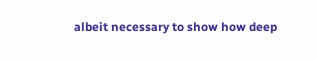albeit necessary to show how deep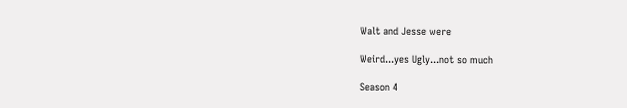Walt and Jesse were

Weird...yes Ugly...not so much

Season 4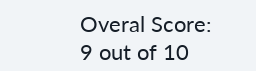Overal Score: 9 out of 10